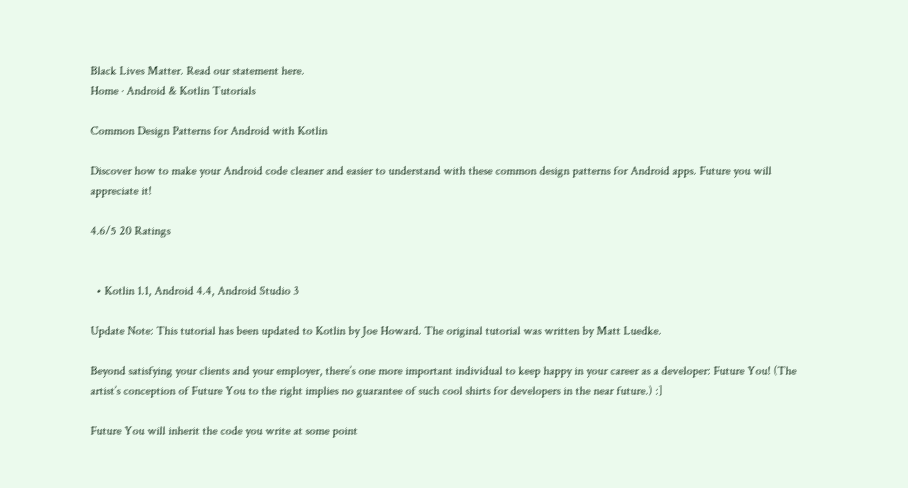Black Lives Matter. Read our statement here.
Home · Android & Kotlin Tutorials

Common Design Patterns for Android with Kotlin

Discover how to make your Android code cleaner and easier to understand with these common design patterns for Android apps. Future you will appreciate it!

4.6/5 20 Ratings


  • Kotlin 1.1, Android 4.4, Android Studio 3

Update Note: This tutorial has been updated to Kotlin by Joe Howard. The original tutorial was written by Matt Luedke.

Beyond satisfying your clients and your employer, there’s one more important individual to keep happy in your career as a developer: Future You! (The artist’s conception of Future You to the right implies no guarantee of such cool shirts for developers in the near future.) :]

Future You will inherit the code you write at some point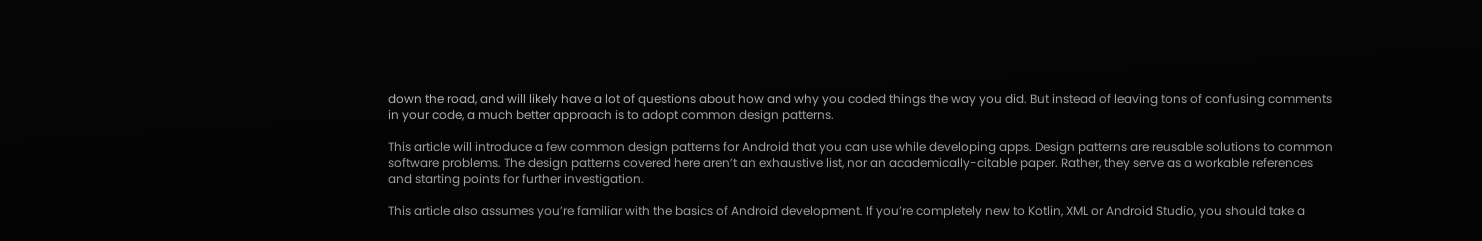down the road, and will likely have a lot of questions about how and why you coded things the way you did. But instead of leaving tons of confusing comments in your code, a much better approach is to adopt common design patterns.

This article will introduce a few common design patterns for Android that you can use while developing apps. Design patterns are reusable solutions to common software problems. The design patterns covered here aren’t an exhaustive list, nor an academically-citable paper. Rather, they serve as a workable references and starting points for further investigation.

This article also assumes you’re familiar with the basics of Android development. If you’re completely new to Kotlin, XML or Android Studio, you should take a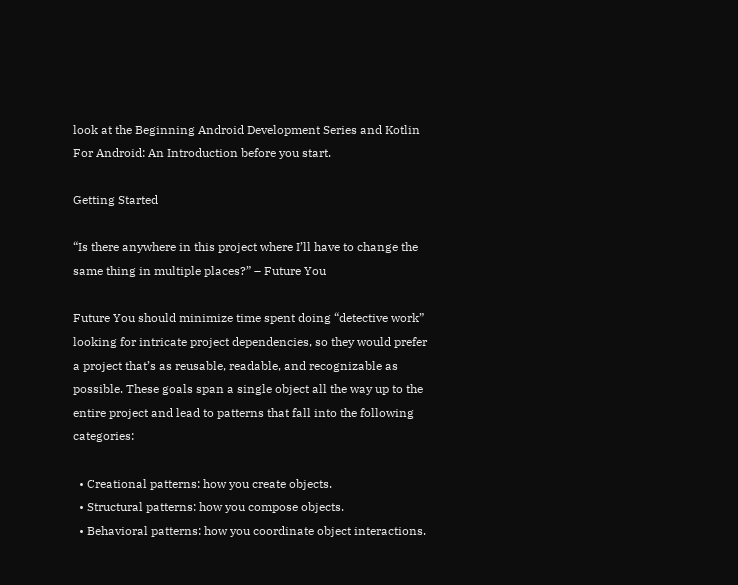look at the Beginning Android Development Series and Kotlin For Android: An Introduction before you start.

Getting Started

“Is there anywhere in this project where I’ll have to change the same thing in multiple places?” – Future You

Future You should minimize time spent doing “detective work” looking for intricate project dependencies, so they would prefer a project that’s as reusable, readable, and recognizable as possible. These goals span a single object all the way up to the entire project and lead to patterns that fall into the following categories:

  • Creational patterns: how you create objects.
  • Structural patterns: how you compose objects.
  • Behavioral patterns: how you coordinate object interactions.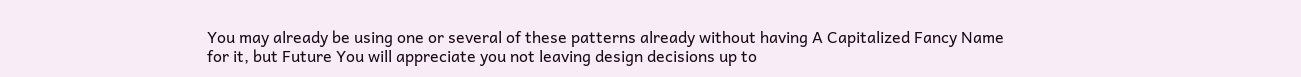You may already be using one or several of these patterns already without having A Capitalized Fancy Name for it, but Future You will appreciate you not leaving design decisions up to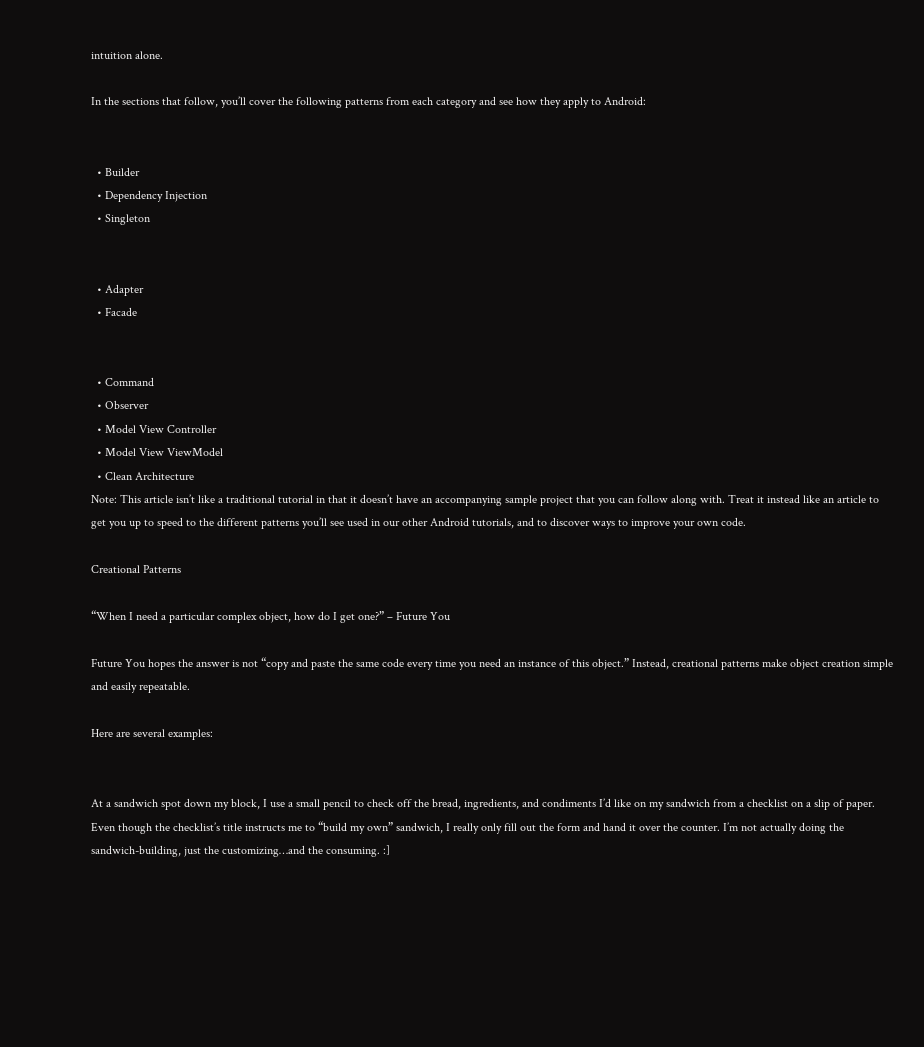intuition alone.

In the sections that follow, you’ll cover the following patterns from each category and see how they apply to Android:


  • Builder
  • Dependency Injection
  • Singleton


  • Adapter
  • Facade


  • Command
  • Observer
  • Model View Controller
  • Model View ViewModel
  • Clean Architecture
Note: This article isn’t like a traditional tutorial in that it doesn’t have an accompanying sample project that you can follow along with. Treat it instead like an article to get you up to speed to the different patterns you’ll see used in our other Android tutorials, and to discover ways to improve your own code.

Creational Patterns

“When I need a particular complex object, how do I get one?” – Future You

Future You hopes the answer is not “copy and paste the same code every time you need an instance of this object.” Instead, creational patterns make object creation simple and easily repeatable.

Here are several examples:


At a sandwich spot down my block, I use a small pencil to check off the bread, ingredients, and condiments I’d like on my sandwich from a checklist on a slip of paper. Even though the checklist’s title instructs me to “build my own” sandwich, I really only fill out the form and hand it over the counter. I’m not actually doing the sandwich-building, just the customizing…and the consuming. :]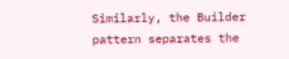Similarly, the Builder pattern separates the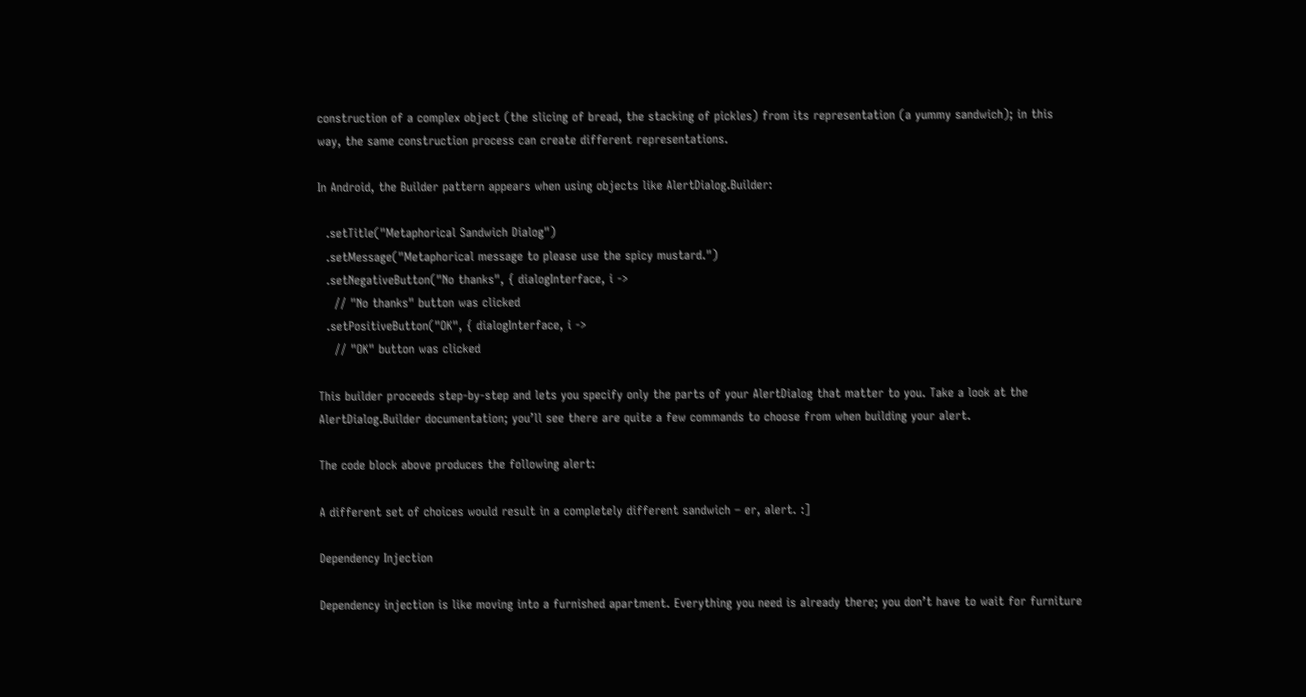construction of a complex object (the slicing of bread, the stacking of pickles) from its representation (a yummy sandwich); in this way, the same construction process can create different representations.

In Android, the Builder pattern appears when using objects like AlertDialog.Builder:

  .setTitle("Metaphorical Sandwich Dialog")
  .setMessage("Metaphorical message to please use the spicy mustard.")
  .setNegativeButton("No thanks", { dialogInterface, i ->
    // "No thanks" button was clicked
  .setPositiveButton("OK", { dialogInterface, i ->
    // "OK" button was clicked

This builder proceeds step-by-step and lets you specify only the parts of your AlertDialog that matter to you. Take a look at the AlertDialog.Builder documentation; you’ll see there are quite a few commands to choose from when building your alert.

The code block above produces the following alert:

A different set of choices would result in a completely different sandwich – er, alert. :]

Dependency Injection

Dependency injection is like moving into a furnished apartment. Everything you need is already there; you don’t have to wait for furniture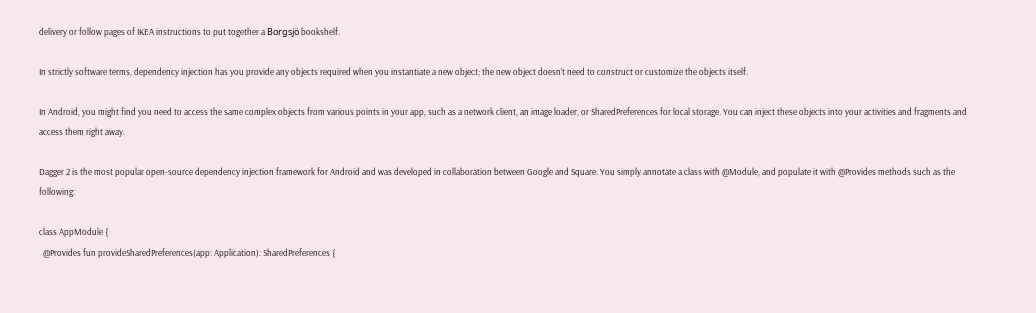delivery or follow pages of IKEA instructions to put together a Borgsjö bookshelf.

In strictly software terms, dependency injection has you provide any objects required when you instantiate a new object; the new object doesn’t need to construct or customize the objects itself.

In Android, you might find you need to access the same complex objects from various points in your app, such as a network client, an image loader, or SharedPreferences for local storage. You can inject these objects into your activities and fragments and access them right away.

Dagger 2 is the most popular open-source dependency injection framework for Android and was developed in collaboration between Google and Square. You simply annotate a class with @Module, and populate it with @Provides methods such as the following:

class AppModule {
  @Provides fun provideSharedPreferences(app: Application): SharedPreferences {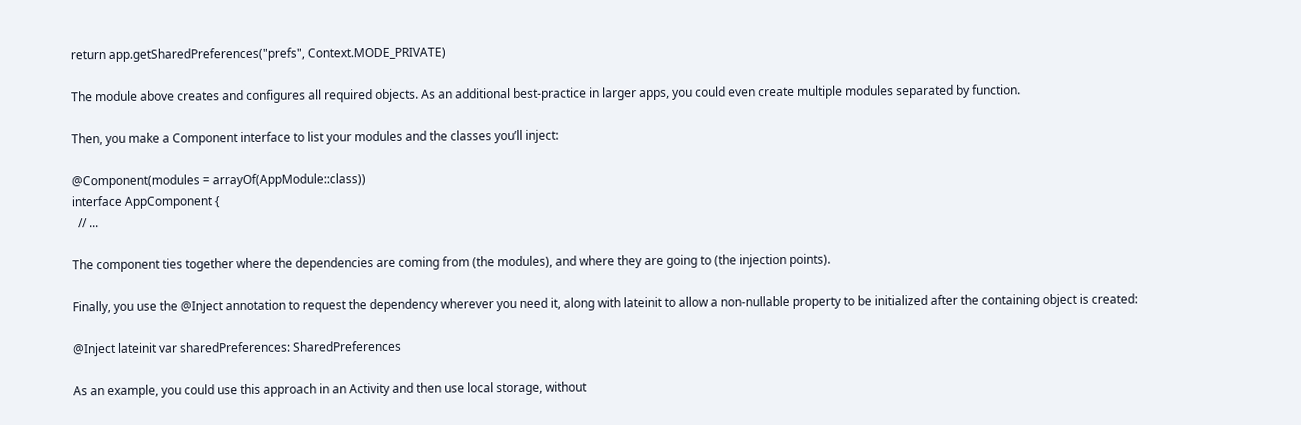return app.getSharedPreferences("prefs", Context.MODE_PRIVATE)

The module above creates and configures all required objects. As an additional best-practice in larger apps, you could even create multiple modules separated by function.

Then, you make a Component interface to list your modules and the classes you’ll inject:

@Component(modules = arrayOf(AppModule::class))
interface AppComponent {
  // ...

The component ties together where the dependencies are coming from (the modules), and where they are going to (the injection points).

Finally, you use the @Inject annotation to request the dependency wherever you need it, along with lateinit to allow a non-nullable property to be initialized after the containing object is created:

@Inject lateinit var sharedPreferences: SharedPreferences

As an example, you could use this approach in an Activity and then use local storage, without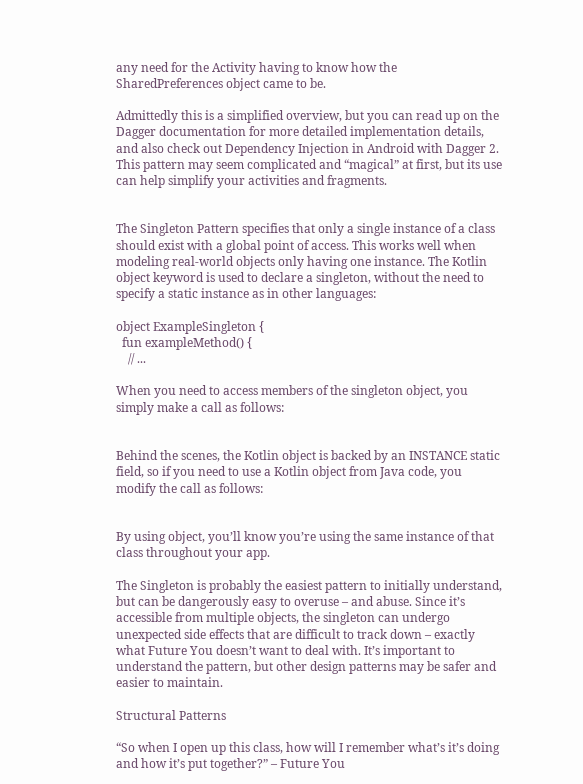any need for the Activity having to know how the SharedPreferences object came to be.

Admittedly this is a simplified overview, but you can read up on the Dagger documentation for more detailed implementation details, and also check out Dependency Injection in Android with Dagger 2. This pattern may seem complicated and “magical” at first, but its use can help simplify your activities and fragments.


The Singleton Pattern specifies that only a single instance of a class should exist with a global point of access. This works well when modeling real-world objects only having one instance. The Kotlin object keyword is used to declare a singleton, without the need to specify a static instance as in other languages:

object ExampleSingleton {
  fun exampleMethod() {
    // ...

When you need to access members of the singleton object, you simply make a call as follows:


Behind the scenes, the Kotlin object is backed by an INSTANCE static field, so if you need to use a Kotlin object from Java code, you modify the call as follows:


By using object, you’ll know you’re using the same instance of that class throughout your app.

The Singleton is probably the easiest pattern to initially understand, but can be dangerously easy to overuse – and abuse. Since it’s accessible from multiple objects, the singleton can undergo unexpected side effects that are difficult to track down – exactly what Future You doesn’t want to deal with. It’s important to understand the pattern, but other design patterns may be safer and easier to maintain.

Structural Patterns

“So when I open up this class, how will I remember what’s it’s doing and how it’s put together?” – Future You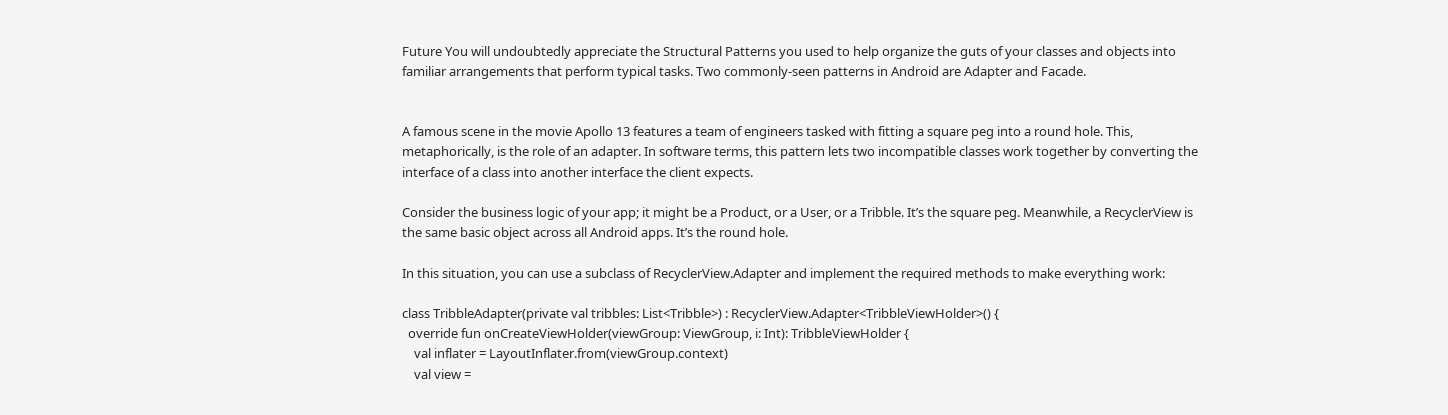Future You will undoubtedly appreciate the Structural Patterns you used to help organize the guts of your classes and objects into familiar arrangements that perform typical tasks. Two commonly-seen patterns in Android are Adapter and Facade.


A famous scene in the movie Apollo 13 features a team of engineers tasked with fitting a square peg into a round hole. This, metaphorically, is the role of an adapter. In software terms, this pattern lets two incompatible classes work together by converting the interface of a class into another interface the client expects.

Consider the business logic of your app; it might be a Product, or a User, or a Tribble. It’s the square peg. Meanwhile, a RecyclerView is the same basic object across all Android apps. It’s the round hole.

In this situation, you can use a subclass of RecyclerView.Adapter and implement the required methods to make everything work:

class TribbleAdapter(private val tribbles: List<Tribble>) : RecyclerView.Adapter<TribbleViewHolder>() {
  override fun onCreateViewHolder(viewGroup: ViewGroup, i: Int): TribbleViewHolder {
    val inflater = LayoutInflater.from(viewGroup.context)
    val view =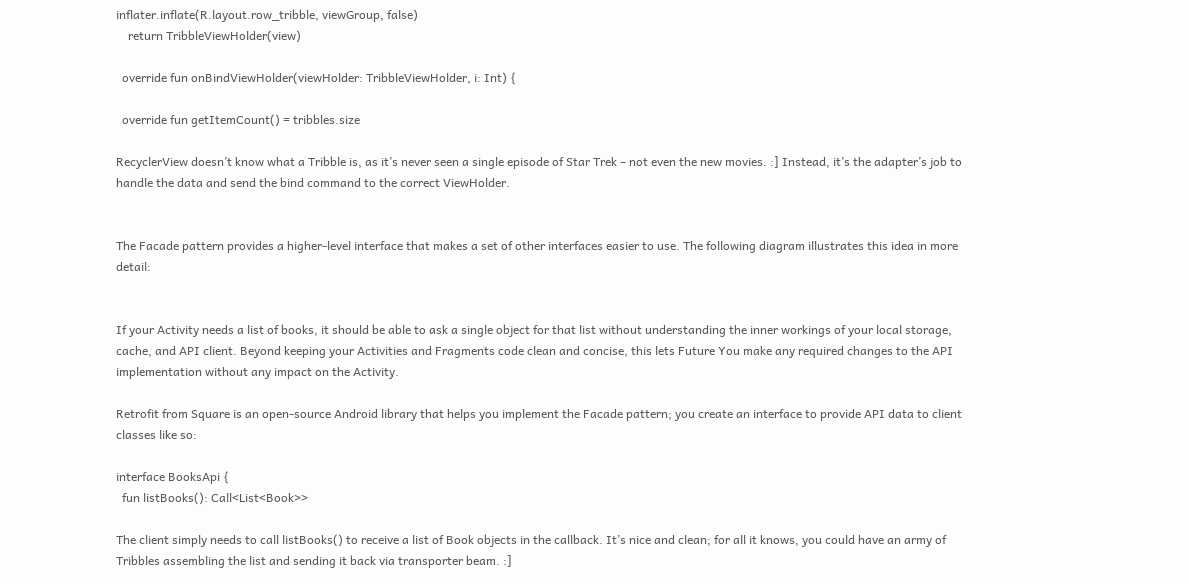inflater.inflate(R.layout.row_tribble, viewGroup, false)
    return TribbleViewHolder(view)

  override fun onBindViewHolder(viewHolder: TribbleViewHolder, i: Int) {

  override fun getItemCount() = tribbles.size

RecyclerView doesn’t know what a Tribble is, as it’s never seen a single episode of Star Trek – not even the new movies. :] Instead, it’s the adapter’s job to handle the data and send the bind command to the correct ViewHolder.


The Facade pattern provides a higher-level interface that makes a set of other interfaces easier to use. The following diagram illustrates this idea in more detail:


If your Activity needs a list of books, it should be able to ask a single object for that list without understanding the inner workings of your local storage, cache, and API client. Beyond keeping your Activities and Fragments code clean and concise, this lets Future You make any required changes to the API implementation without any impact on the Activity.

Retrofit from Square is an open-source Android library that helps you implement the Facade pattern; you create an interface to provide API data to client classes like so:

interface BooksApi {
  fun listBooks(): Call<List<Book>>

The client simply needs to call listBooks() to receive a list of Book objects in the callback. It’s nice and clean; for all it knows, you could have an army of Tribbles assembling the list and sending it back via transporter beam. :]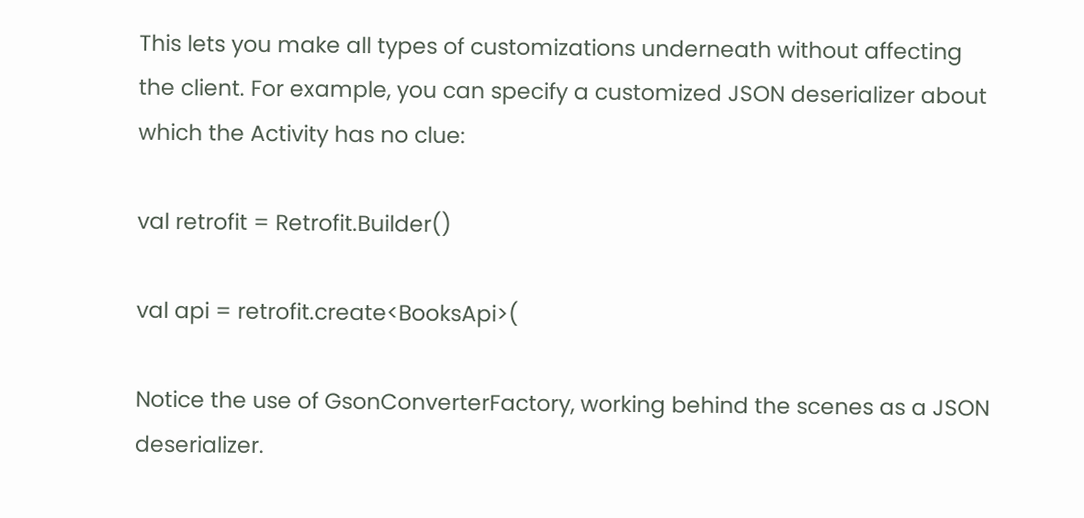This lets you make all types of customizations underneath without affecting the client. For example, you can specify a customized JSON deserializer about which the Activity has no clue:

val retrofit = Retrofit.Builder()

val api = retrofit.create<BooksApi>(

Notice the use of GsonConverterFactory, working behind the scenes as a JSON deserializer.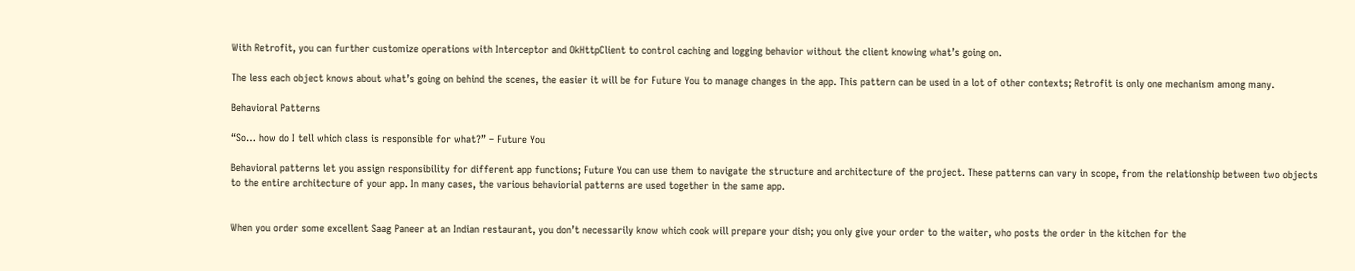With Retrofit, you can further customize operations with Interceptor and OkHttpClient to control caching and logging behavior without the client knowing what’s going on.

The less each object knows about what’s going on behind the scenes, the easier it will be for Future You to manage changes in the app. This pattern can be used in a lot of other contexts; Retrofit is only one mechanism among many.

Behavioral Patterns

“So… how do I tell which class is responsible for what?” – Future You

Behavioral patterns let you assign responsibility for different app functions; Future You can use them to navigate the structure and architecture of the project. These patterns can vary in scope, from the relationship between two objects to the entire architecture of your app. In many cases, the various behaviorial patterns are used together in the same app.


When you order some excellent Saag Paneer at an Indian restaurant, you don’t necessarily know which cook will prepare your dish; you only give your order to the waiter, who posts the order in the kitchen for the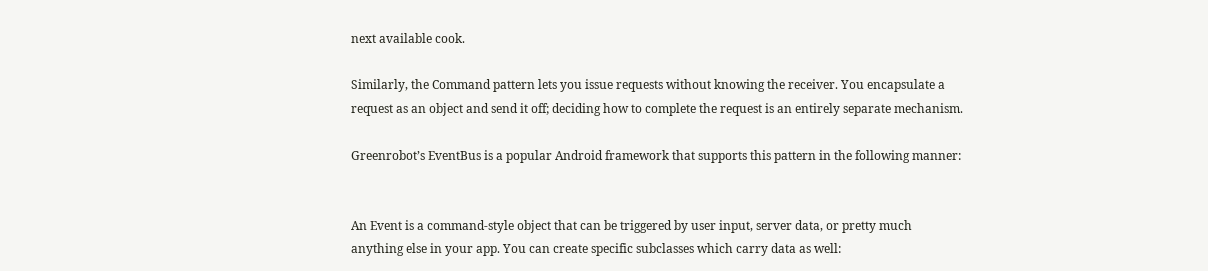next available cook.

Similarly, the Command pattern lets you issue requests without knowing the receiver. You encapsulate a request as an object and send it off; deciding how to complete the request is an entirely separate mechanism.

Greenrobot’s EventBus is a popular Android framework that supports this pattern in the following manner:


An Event is a command-style object that can be triggered by user input, server data, or pretty much anything else in your app. You can create specific subclasses which carry data as well: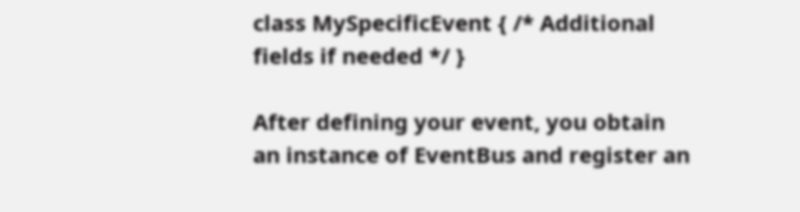class MySpecificEvent { /* Additional fields if needed */ }

After defining your event, you obtain an instance of EventBus and register an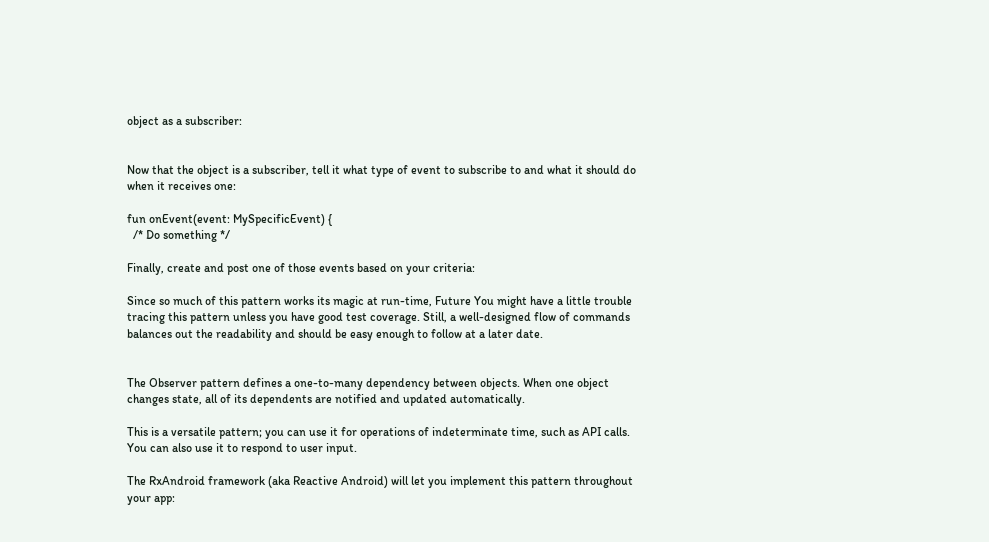object as a subscriber:


Now that the object is a subscriber, tell it what type of event to subscribe to and what it should do when it receives one:

fun onEvent(event: MySpecificEvent) {
  /* Do something */

Finally, create and post one of those events based on your criteria:

Since so much of this pattern works its magic at run-time, Future You might have a little trouble tracing this pattern unless you have good test coverage. Still, a well-designed flow of commands balances out the readability and should be easy enough to follow at a later date.


The Observer pattern defines a one-to-many dependency between objects. When one object changes state, all of its dependents are notified and updated automatically.

This is a versatile pattern; you can use it for operations of indeterminate time, such as API calls. You can also use it to respond to user input.

The RxAndroid framework (aka Reactive Android) will let you implement this pattern throughout your app: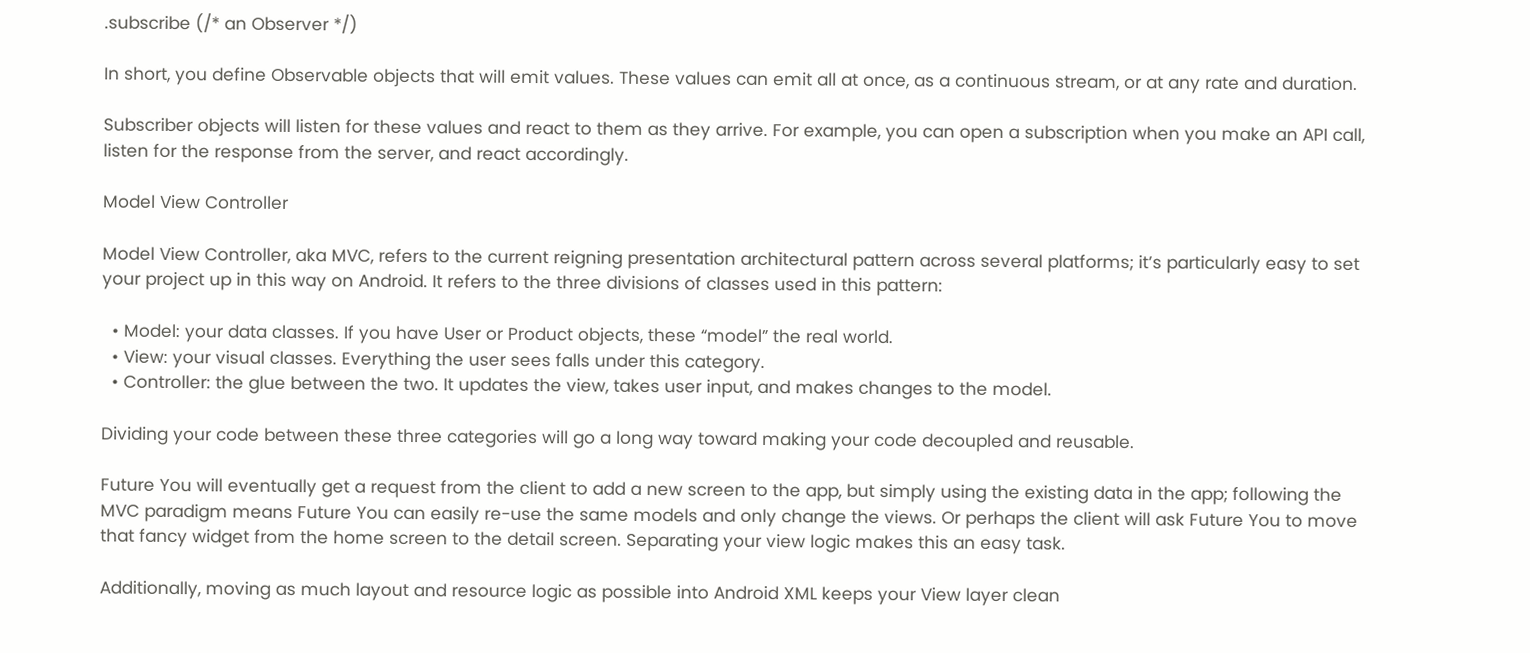.subscribe (/* an Observer */)

In short, you define Observable objects that will emit values. These values can emit all at once, as a continuous stream, or at any rate and duration.

Subscriber objects will listen for these values and react to them as they arrive. For example, you can open a subscription when you make an API call, listen for the response from the server, and react accordingly.

Model View Controller

Model View Controller, aka MVC, refers to the current reigning presentation architectural pattern across several platforms; it’s particularly easy to set your project up in this way on Android. It refers to the three divisions of classes used in this pattern:

  • Model: your data classes. If you have User or Product objects, these “model” the real world.
  • View: your visual classes. Everything the user sees falls under this category.
  • Controller: the glue between the two. It updates the view, takes user input, and makes changes to the model.

Dividing your code between these three categories will go a long way toward making your code decoupled and reusable.

Future You will eventually get a request from the client to add a new screen to the app, but simply using the existing data in the app; following the MVC paradigm means Future You can easily re-use the same models and only change the views. Or perhaps the client will ask Future You to move that fancy widget from the home screen to the detail screen. Separating your view logic makes this an easy task.

Additionally, moving as much layout and resource logic as possible into Android XML keeps your View layer clean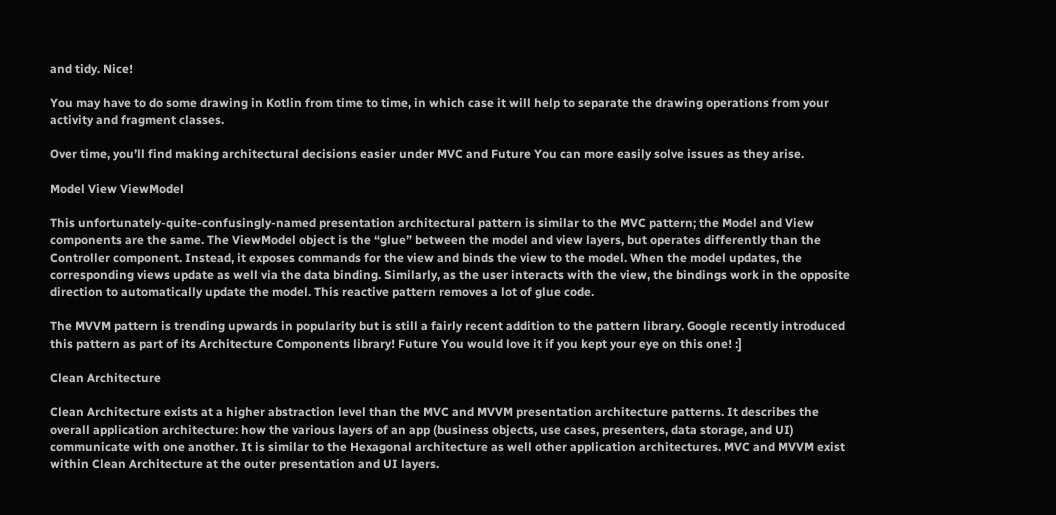and tidy. Nice!

You may have to do some drawing in Kotlin from time to time, in which case it will help to separate the drawing operations from your activity and fragment classes.

Over time, you’ll find making architectural decisions easier under MVC and Future You can more easily solve issues as they arise.

Model View ViewModel

This unfortunately-quite-confusingly-named presentation architectural pattern is similar to the MVC pattern; the Model and View components are the same. The ViewModel object is the “glue” between the model and view layers, but operates differently than the Controller component. Instead, it exposes commands for the view and binds the view to the model. When the model updates, the corresponding views update as well via the data binding. Similarly, as the user interacts with the view, the bindings work in the opposite direction to automatically update the model. This reactive pattern removes a lot of glue code.

The MVVM pattern is trending upwards in popularity but is still a fairly recent addition to the pattern library. Google recently introduced this pattern as part of its Architecture Components library! Future You would love it if you kept your eye on this one! :]

Clean Architecture

Clean Architecture exists at a higher abstraction level than the MVC and MVVM presentation architecture patterns. It describes the overall application architecture: how the various layers of an app (business objects, use cases, presenters, data storage, and UI) communicate with one another. It is similar to the Hexagonal architecture as well other application architectures. MVC and MVVM exist within Clean Architecture at the outer presentation and UI layers.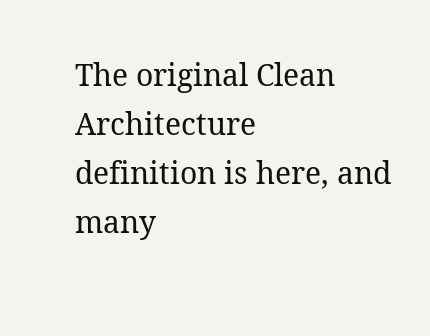The original Clean Architecture definition is here, and many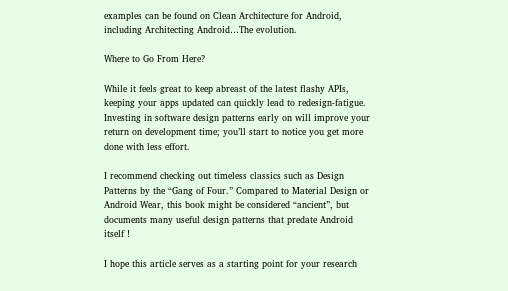examples can be found on Clean Architecture for Android, including Architecting Android…The evolution.

Where to Go From Here?

While it feels great to keep abreast of the latest flashy APIs, keeping your apps updated can quickly lead to redesign-fatigue. Investing in software design patterns early on will improve your return on development time; you’ll start to notice you get more done with less effort.

I recommend checking out timeless classics such as Design Patterns by the “Gang of Four.” Compared to Material Design or Android Wear, this book might be considered “ancient”, but documents many useful design patterns that predate Android itself !

I hope this article serves as a starting point for your research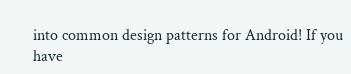into common design patterns for Android! If you have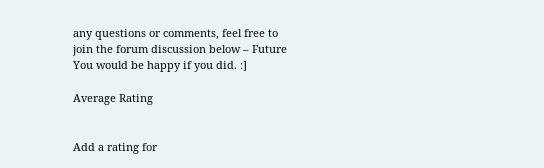any questions or comments, feel free to join the forum discussion below – Future You would be happy if you did. :]

Average Rating


Add a rating for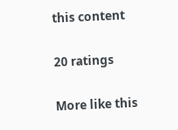this content

20 ratings

More like this